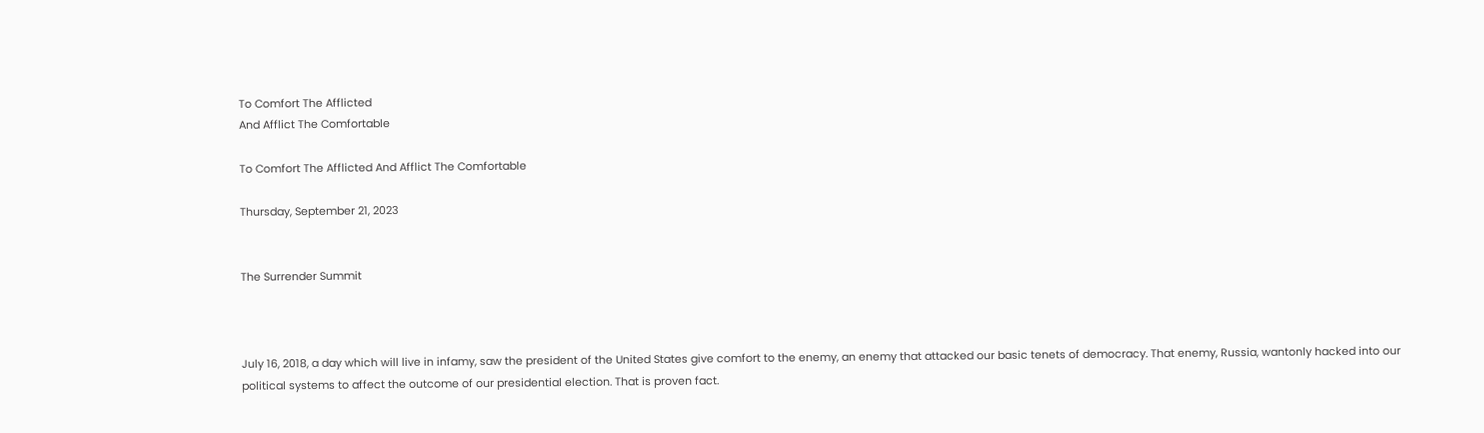To Comfort The Afflicted
And Afflict The Comfortable

To Comfort The Afflicted And Afflict The Comfortable

Thursday, September 21, 2023


The Surrender Summit



July 16, 2018, a day which will live in infamy, saw the president of the United States give comfort to the enemy, an enemy that attacked our basic tenets of democracy. That enemy, Russia, wantonly hacked into our political systems to affect the outcome of our presidential election. That is proven fact.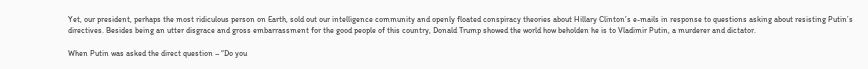Yet, our president, perhaps the most ridiculous person on Earth, sold out our intelligence community and openly floated conspiracy theories about Hillary Clinton’s e-mails in response to questions asking about resisting Putin’s directives. Besides being an utter disgrace and gross embarrassment for the good people of this country, Donald Trump showed the world how beholden he is to Vladimir Putin, a murderer and dictator.

When Putin was asked the direct question – “Do you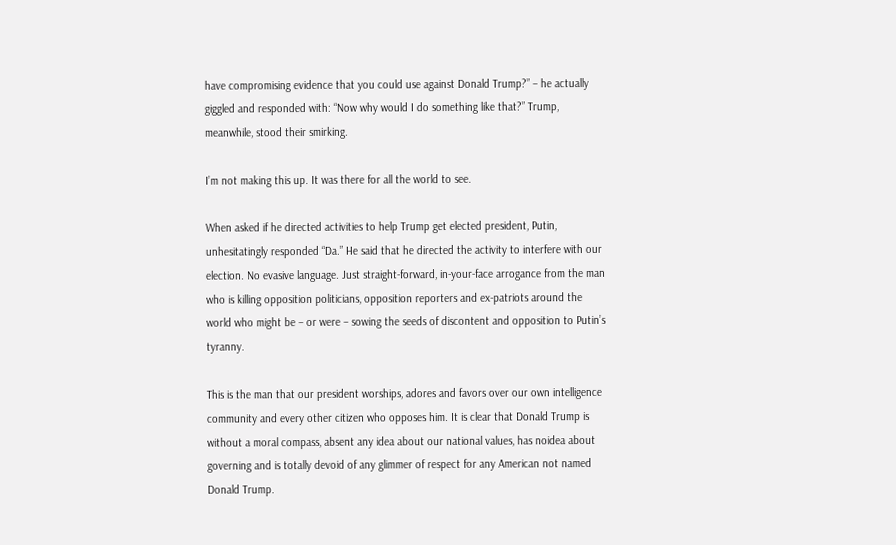have compromising evidence that you could use against Donald Trump?” – he actually giggled and responded with: “Now why would I do something like that?” Trump, meanwhile, stood their smirking.

I’m not making this up. It was there for all the world to see.

When asked if he directed activities to help Trump get elected president, Putin, unhesitatingly responded “Da.” He said that he directed the activity to interfere with our election. No evasive language. Just straight-forward, in-your-face arrogance from the man who is killing opposition politicians, opposition reporters and ex-patriots around the world who might be – or were – sowing the seeds of discontent and opposition to Putin’s tyranny.

This is the man that our president worships, adores and favors over our own intelligence community and every other citizen who opposes him. It is clear that Donald Trump is without a moral compass, absent any idea about our national values, has noidea about governing and is totally devoid of any glimmer of respect for any American not named Donald Trump.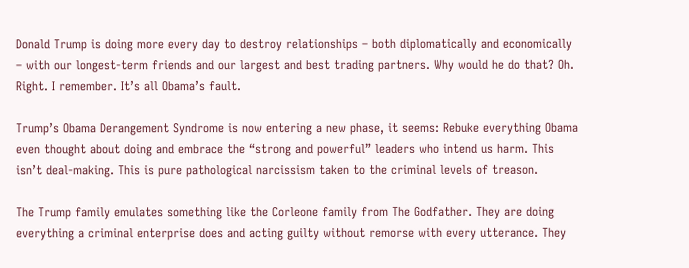Donald Trump is doing more every day to destroy relationships – both diplomatically and economically – with our longest-term friends and our largest and best trading partners. Why would he do that? Oh. Right. I remember. It’s all Obama’s fault.

Trump’s Obama Derangement Syndrome is now entering a new phase, it seems: Rebuke everything Obama even thought about doing and embrace the “strong and powerful” leaders who intend us harm. This isn’t deal-making. This is pure pathological narcissism taken to the criminal levels of treason.

The Trump family emulates something like the Corleone family from The Godfather. They are doing everything a criminal enterprise does and acting guilty without remorse with every utterance. They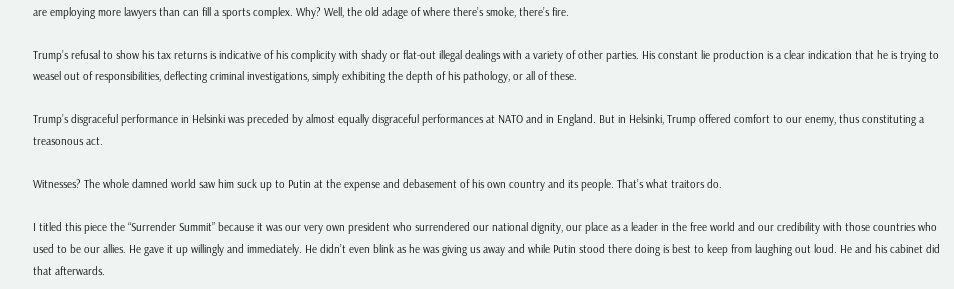are employing more lawyers than can fill a sports complex. Why? Well, the old adage of where there’s smoke, there’s fire.

Trump’s refusal to show his tax returns is indicative of his complicity with shady or flat-out illegal dealings with a variety of other parties. His constant lie production is a clear indication that he is trying to weasel out of responsibilities, deflecting criminal investigations, simply exhibiting the depth of his pathology, or all of these.

Trump’s disgraceful performance in Helsinki was preceded by almost equally disgraceful performances at NATO and in England. But in Helsinki, Trump offered comfort to our enemy, thus constituting a treasonous act.

Witnesses? The whole damned world saw him suck up to Putin at the expense and debasement of his own country and its people. That’s what traitors do.

I titled this piece the “Surrender Summit” because it was our very own president who surrendered our national dignity, our place as a leader in the free world and our credibility with those countries who used to be our allies. He gave it up willingly and immediately. He didn’t even blink as he was giving us away and while Putin stood there doing is best to keep from laughing out loud. He and his cabinet did that afterwards.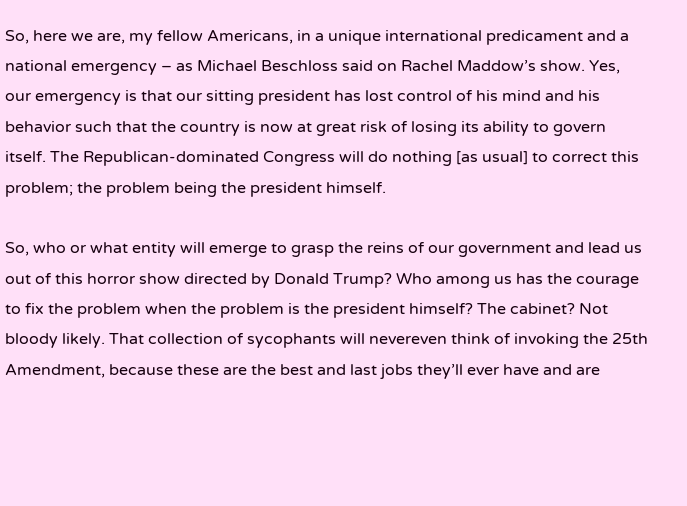So, here we are, my fellow Americans, in a unique international predicament and a national emergency – as Michael Beschloss said on Rachel Maddow’s show. Yes, our emergency is that our sitting president has lost control of his mind and his behavior such that the country is now at great risk of losing its ability to govern itself. The Republican-dominated Congress will do nothing [as usual] to correct this problem; the problem being the president himself.

So, who or what entity will emerge to grasp the reins of our government and lead us out of this horror show directed by Donald Trump? Who among us has the courage to fix the problem when the problem is the president himself? The cabinet? Not bloody likely. That collection of sycophants will nevereven think of invoking the 25th Amendment, because these are the best and last jobs they’ll ever have and are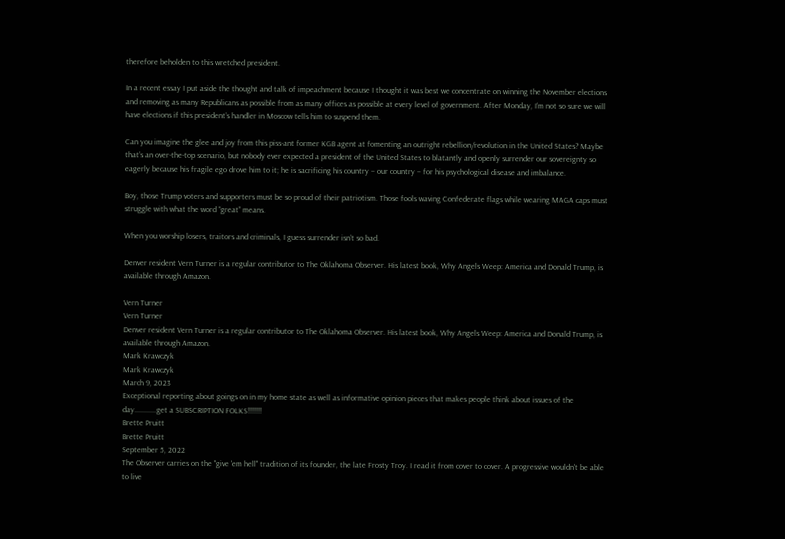therefore beholden to this wretched president.

In a recent essay I put aside the thought and talk of impeachment because I thought it was best we concentrate on winning the November elections and removing as many Republicans as possible from as many offices as possible at every level of government. After Monday, I’m not so sure we will have elections if this president’s handler in Moscow tells him to suspend them.

Can you imagine the glee and joy from this piss-ant former KGB agent at fomenting an outright rebellion/revolution in the United States? Maybe that’s an over-the-top scenario, but nobody ever expected a president of the United States to blatantly and openly surrender our sovereignty so eagerly because his fragile ego drove him to it; he is sacrificing his country – our country – for his psychological disease and imbalance.

Boy, those Trump voters and supporters must be so proud of their patriotism. Those fools waving Confederate flags while wearing MAGA caps must struggle with what the word “great” means.

When you worship losers, traitors and criminals, I guess surrender isn’t so bad.

Denver resident Vern Turner is a regular contributor to The Oklahoma Observer. His latest book, Why Angels Weep: America and Donald Trump, is available through Amazon.

Vern Turner
Vern Turner
Denver resident Vern Turner is a regular contributor to The Oklahoma Observer. His latest book, Why Angels Weep: America and Donald Trump, is available through Amazon.
Mark Krawczyk
Mark Krawczyk
March 9, 2023
Exceptional reporting about goings on in my home state as well as informative opinion pieces that makes people think about issues of the day...........get a SUBSCRIPTION FOLKS!!!!!!!
Brette Pruitt
Brette Pruitt
September 5, 2022
The Observer carries on the "give 'em hell" tradition of its founder, the late Frosty Troy. I read it from cover to cover. A progressive wouldn't be able to live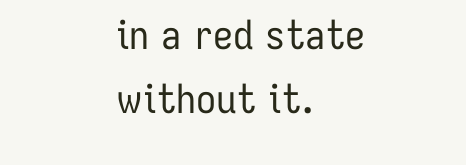in a red state without it.